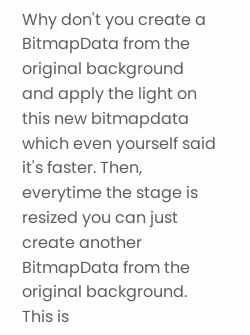Why don't you create a BitmapData from the original background and apply the light on this new bitmapdata which even yourself said it's faster. Then, everytime the stage is resized you can just create another BitmapData from the original background.
This is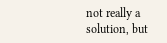not really a solution, but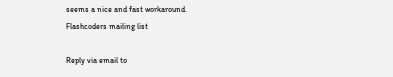seems a nice and fast workaround.
Flashcoders mailing list

Reply via email to